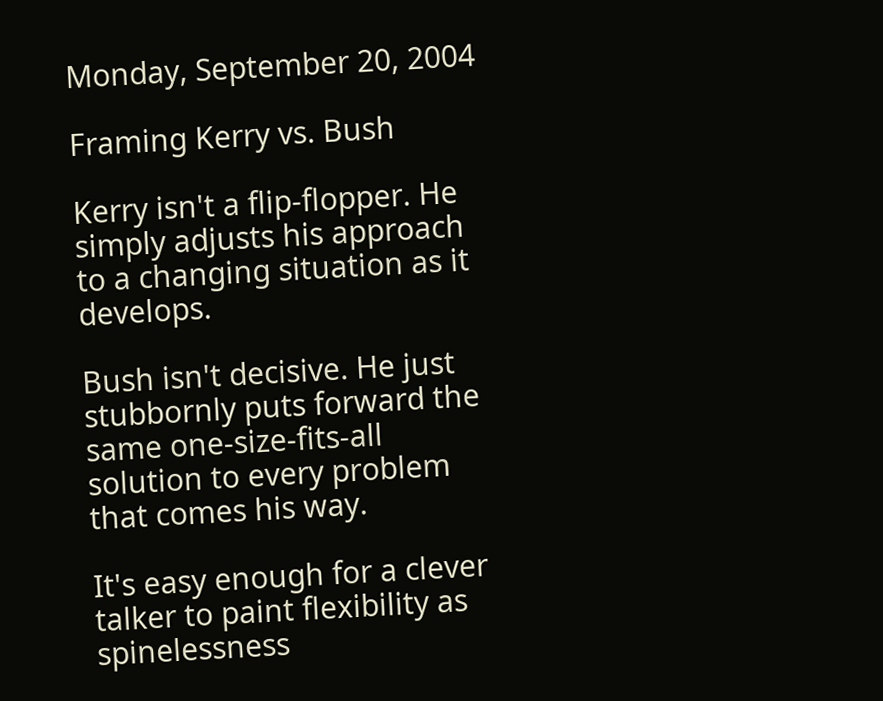Monday, September 20, 2004

Framing Kerry vs. Bush

Kerry isn't a flip-flopper. He simply adjusts his approach to a changing situation as it develops.

Bush isn't decisive. He just stubbornly puts forward the same one-size-fits-all solution to every problem that comes his way.

It's easy enough for a clever talker to paint flexibility as spinelessness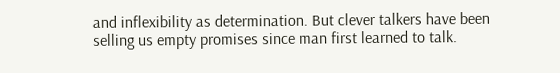and inflexibility as determination. But clever talkers have been selling us empty promises since man first learned to talk.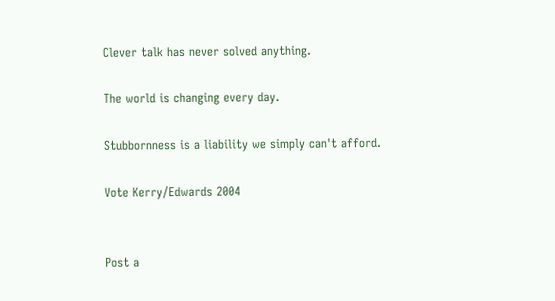Clever talk has never solved anything.

The world is changing every day.

Stubbornness is a liability we simply can't afford.

Vote Kerry/Edwards 2004


Post a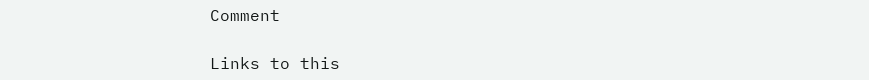Comment

Links to this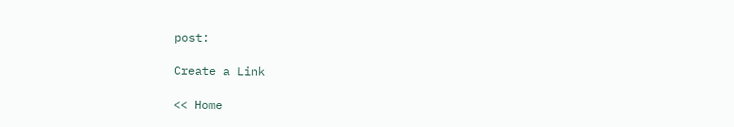post:

Create a Link

<< Home